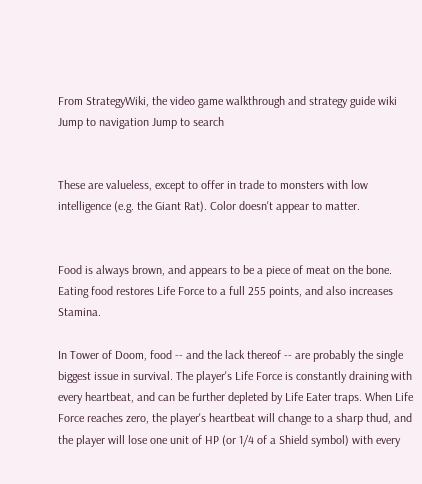From StrategyWiki, the video game walkthrough and strategy guide wiki
Jump to navigation Jump to search


These are valueless, except to offer in trade to monsters with low intelligence (e.g. the Giant Rat). Color doesn't appear to matter.


Food is always brown, and appears to be a piece of meat on the bone. Eating food restores Life Force to a full 255 points, and also increases Stamina.

In Tower of Doom, food -- and the lack thereof -- are probably the single biggest issue in survival. The player's Life Force is constantly draining with every heartbeat, and can be further depleted by Life Eater traps. When Life Force reaches zero, the player's heartbeat will change to a sharp thud, and the player will lose one unit of HP (or 1/4 of a Shield symbol) with every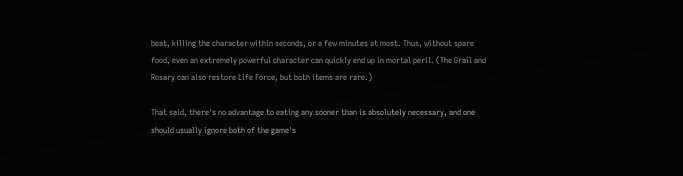beat, killing the character within seconds, or a few minutes at most. Thus, without spare food, even an extremely powerful character can quickly end up in mortal peril. (The Grail and Rosary can also restore Life Force, but both items are rare.)

That said, there's no advantage to eating any sooner than is absolutely necessary, and one should usually ignore both of the game's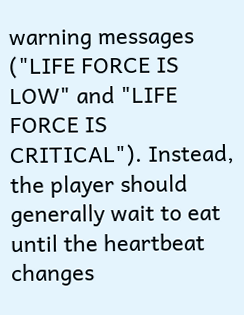warning messages ("LIFE FORCE IS LOW" and "LIFE FORCE IS CRITICAL"). Instead, the player should generally wait to eat until the heartbeat changes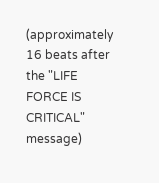(approximately 16 beats after the "LIFE FORCE IS CRITICAL" message)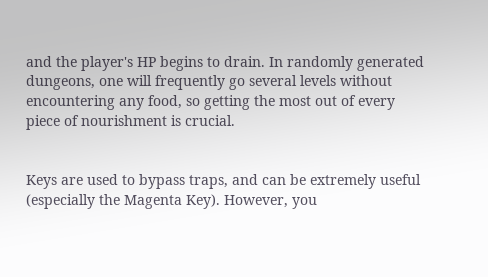and the player's HP begins to drain. In randomly generated dungeons, one will frequently go several levels without encountering any food, so getting the most out of every piece of nourishment is crucial.


Keys are used to bypass traps, and can be extremely useful (especially the Magenta Key). However, you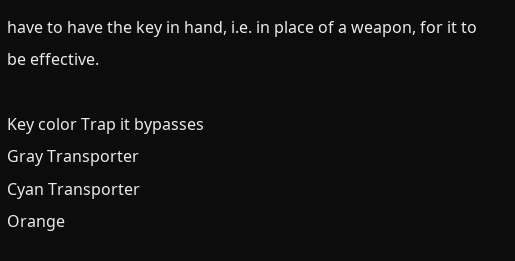have to have the key in hand, i.e. in place of a weapon, for it to be effective.

Key color Trap it bypasses
Gray Transporter
Cyan Transporter
Orange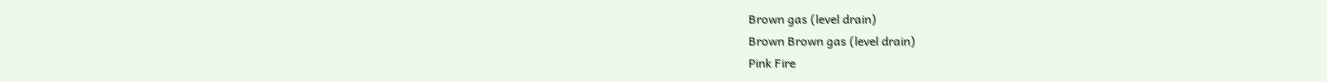Brown gas (level drain)
Brown Brown gas (level drain)
Pink Fire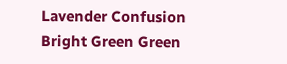Lavender Confusion
Bright Green Green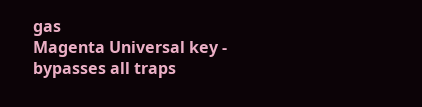gas
Magenta Universal key - bypasses all traps